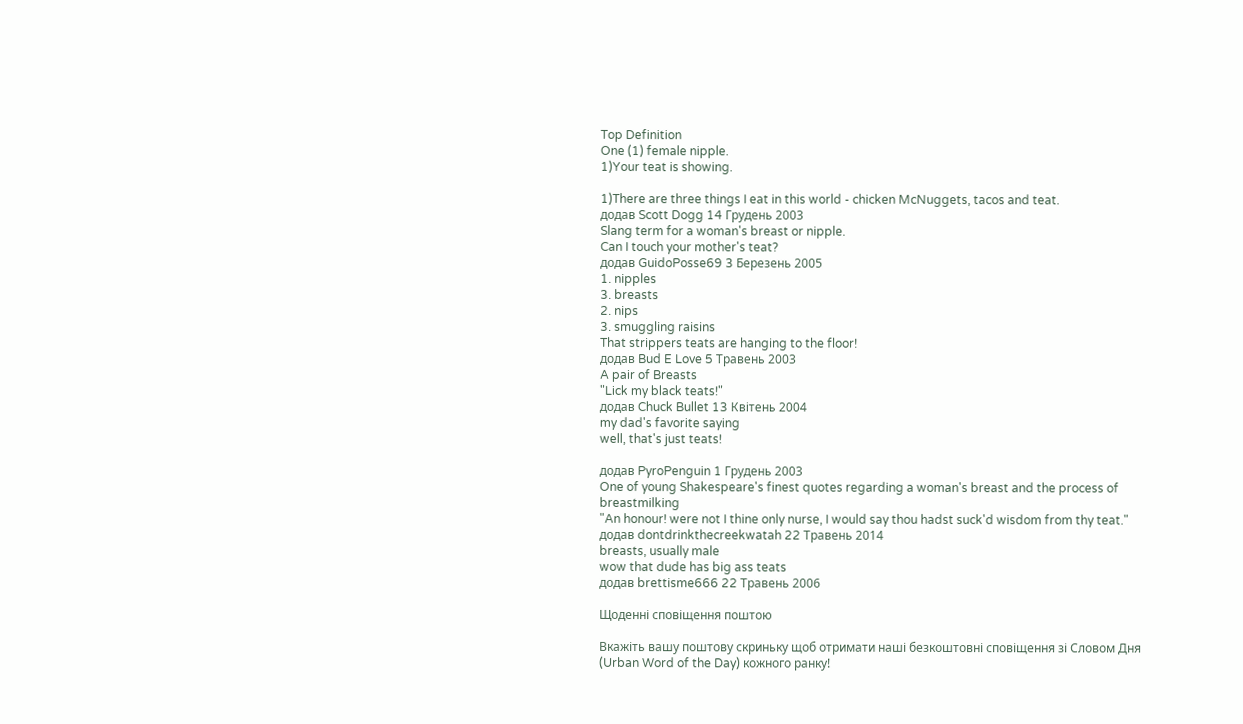Top Definition
One (1) female nipple.
1)Your teat is showing.

1)There are three things I eat in this world - chicken McNuggets, tacos and teat.
додав Scott Dogg 14 Грудень 2003
Slang term for a woman's breast or nipple.
Can I touch your mother's teat?
додав GuidoPosse69 3 Березень 2005
1. nipples
3. breasts
2. nips
3. smuggling raisins
That strippers teats are hanging to the floor!
додав Bud E Love 5 Травень 2003
A pair of Breasts
"Lick my black teats!"
додав Chuck Bullet 13 Квітень 2004
my dad's favorite saying
well, that's just teats!

додав PyroPenguin 1 Грудень 2003
One of young Shakespeare's finest quotes regarding a woman's breast and the process of breastmilking
"An honour! were not I thine only nurse, I would say thou hadst suck'd wisdom from thy teat."
додав dontdrinkthecreekwatah 22 Травень 2014
breasts, usually male
wow that dude has big ass teats
додав brettisme666 22 Травень 2006

Щоденні сповіщення поштою

Вкажіть вашу поштову скриньку щоб отримати наші безкоштовні сповіщення зі Словом Дня (Urban Word of the Day) кожного ранку!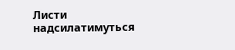Листи надсилатимуться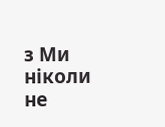з Ми ніколи не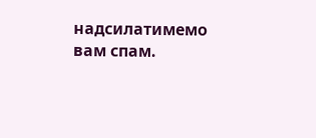надсилатимемо вам спам.